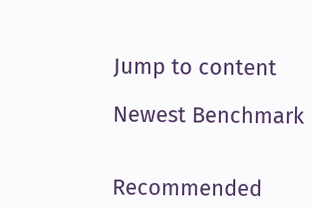Jump to content

Newest Benchmark


Recommended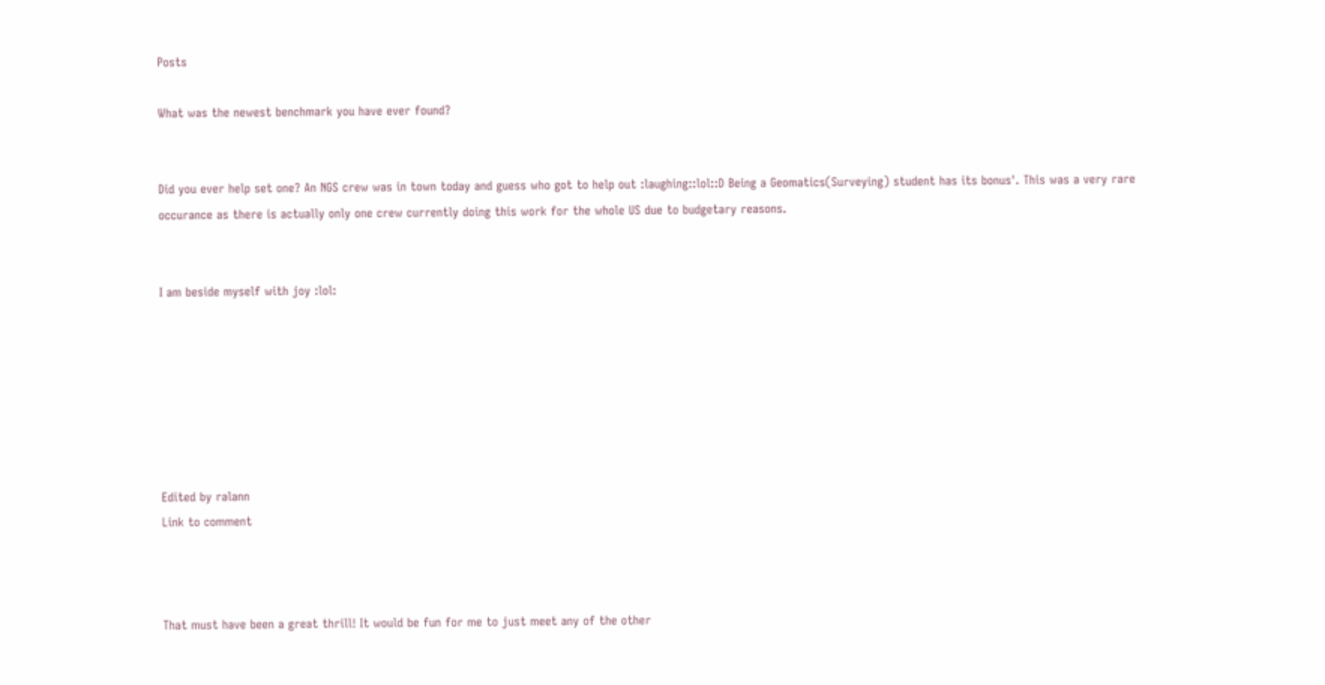Posts

What was the newest benchmark you have ever found?


Did you ever help set one? An NGS crew was in town today and guess who got to help out :laughing::lol::D Being a Geomatics(Surveying) student has its bonus'. This was a very rare occurance as there is actually only one crew currently doing this work for the whole US due to budgetary reasons.


I am beside myself with joy :lol:







Edited by ralann
Link to comment



That must have been a great thrill! It would be fun for me to just meet any of the other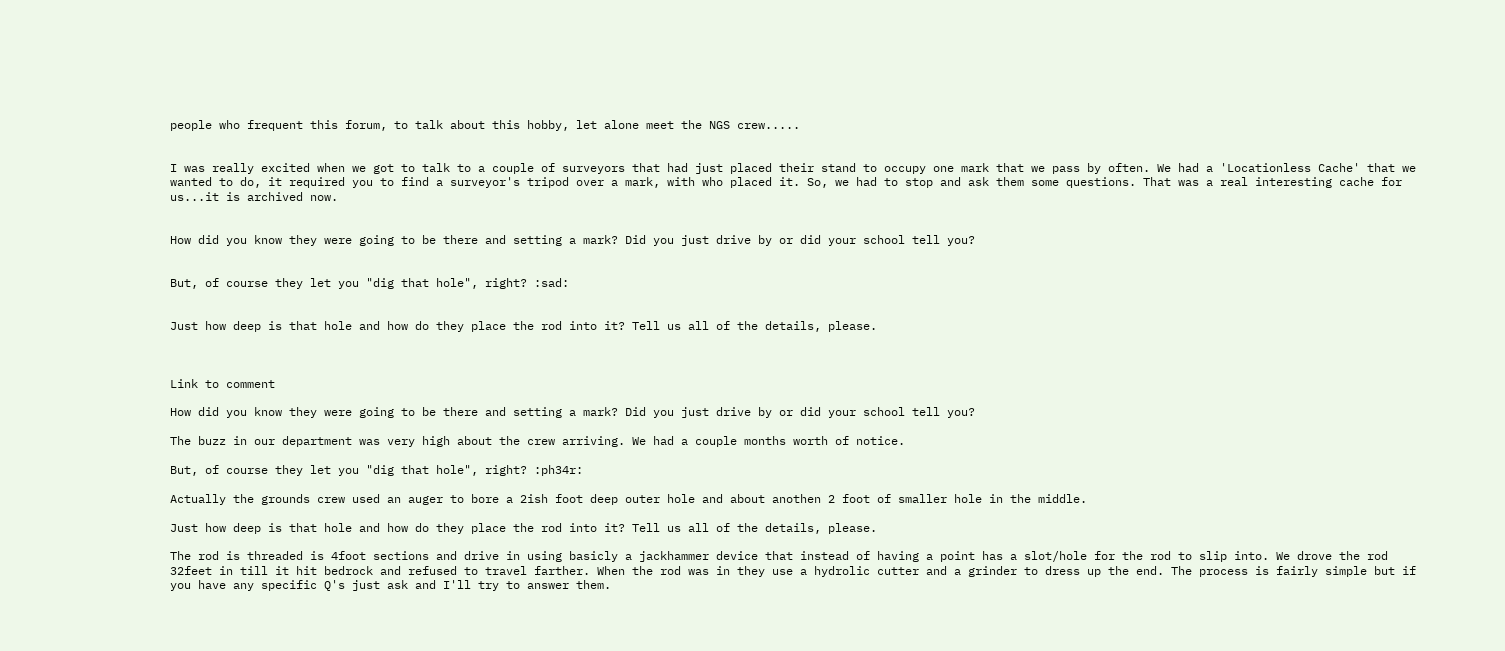people who frequent this forum, to talk about this hobby, let alone meet the NGS crew.....


I was really excited when we got to talk to a couple of surveyors that had just placed their stand to occupy one mark that we pass by often. We had a 'Locationless Cache' that we wanted to do, it required you to find a surveyor's tripod over a mark, with who placed it. So, we had to stop and ask them some questions. That was a real interesting cache for us...it is archived now.


How did you know they were going to be there and setting a mark? Did you just drive by or did your school tell you?


But, of course they let you "dig that hole", right? :sad:


Just how deep is that hole and how do they place the rod into it? Tell us all of the details, please.



Link to comment

How did you know they were going to be there and setting a mark? Did you just drive by or did your school tell you?

The buzz in our department was very high about the crew arriving. We had a couple months worth of notice.

But, of course they let you "dig that hole", right? :ph34r:

Actually the grounds crew used an auger to bore a 2ish foot deep outer hole and about anothen 2 foot of smaller hole in the middle.

Just how deep is that hole and how do they place the rod into it? Tell us all of the details, please.

The rod is threaded is 4foot sections and drive in using basicly a jackhammer device that instead of having a point has a slot/hole for the rod to slip into. We drove the rod 32feet in till it hit bedrock and refused to travel farther. When the rod was in they use a hydrolic cutter and a grinder to dress up the end. The process is fairly simple but if you have any specific Q's just ask and I'll try to answer them.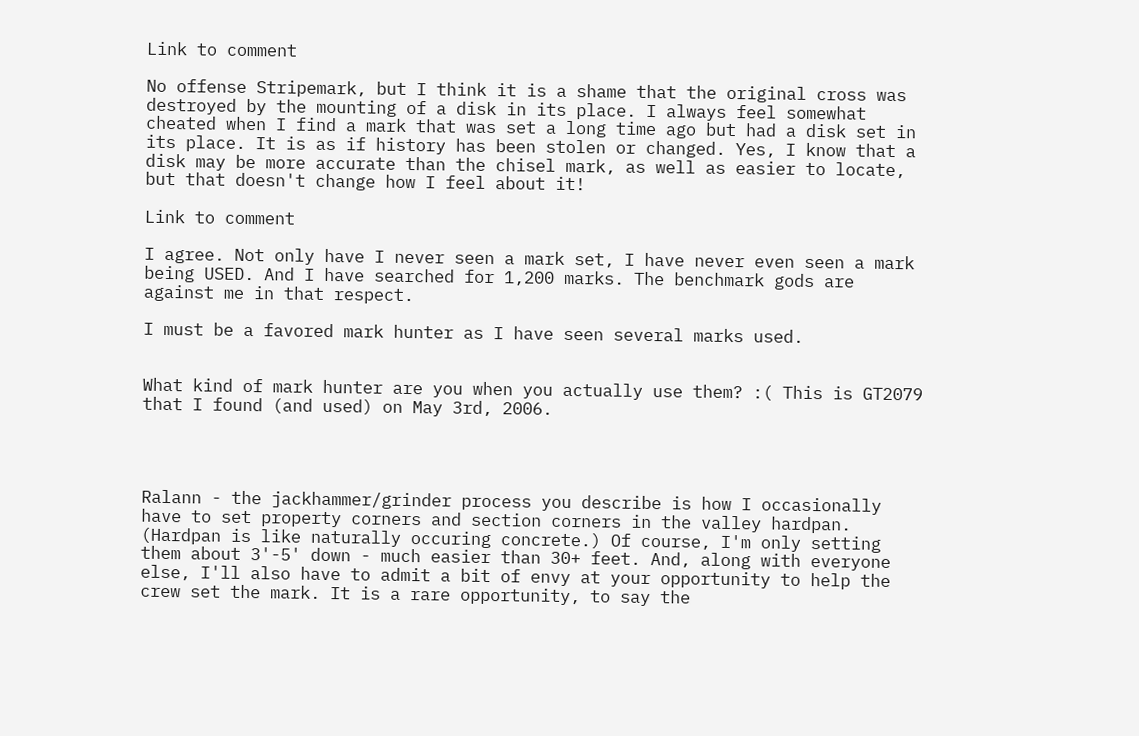Link to comment

No offense Stripemark, but I think it is a shame that the original cross was destroyed by the mounting of a disk in its place. I always feel somewhat cheated when I find a mark that was set a long time ago but had a disk set in its place. It is as if history has been stolen or changed. Yes, I know that a disk may be more accurate than the chisel mark, as well as easier to locate, but that doesn't change how I feel about it!

Link to comment

I agree. Not only have I never seen a mark set, I have never even seen a mark being USED. And I have searched for 1,200 marks. The benchmark gods are against me in that respect.

I must be a favored mark hunter as I have seen several marks used.


What kind of mark hunter are you when you actually use them? :( This is GT2079 that I found (and used) on May 3rd, 2006.




Ralann - the jackhammer/grinder process you describe is how I occasionally have to set property corners and section corners in the valley hardpan. (Hardpan is like naturally occuring concrete.) Of course, I'm only setting them about 3'-5' down - much easier than 30+ feet. And, along with everyone else, I'll also have to admit a bit of envy at your opportunity to help the crew set the mark. It is a rare opportunity, to say the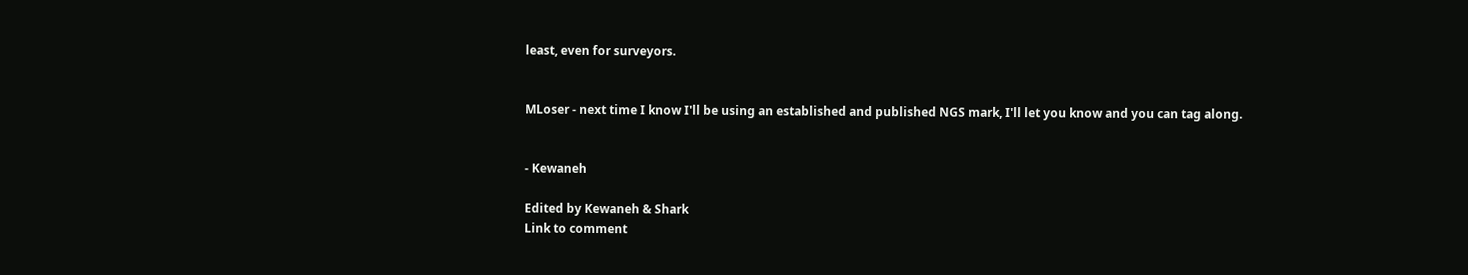least, even for surveyors.


MLoser - next time I know I'll be using an established and published NGS mark, I'll let you know and you can tag along.


- Kewaneh

Edited by Kewaneh & Shark
Link to comment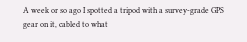A week or so ago I spotted a tripod with a survey-grade GPS gear on it, cabled to what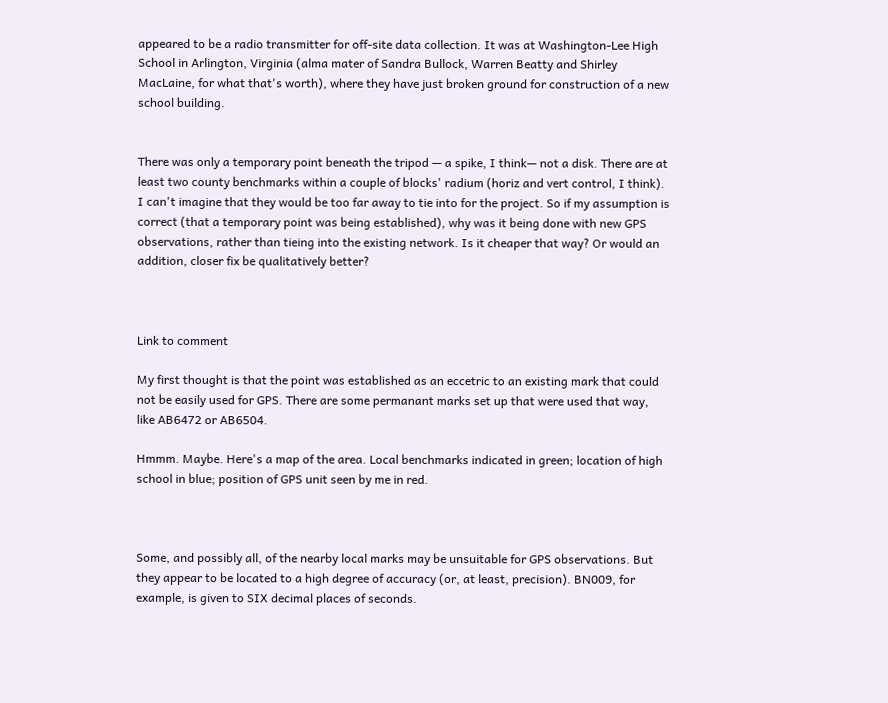appeared to be a radio transmitter for off-site data collection. It was at Washington-Lee High School in Arlington, Virginia (alma mater of Sandra Bullock, Warren Beatty and Shirley MacLaine, for what that's worth), where they have just broken ground for construction of a new school building.


There was only a temporary point beneath the tripod — a spike, I think— not a disk. There are at least two county benchmarks within a couple of blocks' radium (horiz and vert control, I think). I can't imagine that they would be too far away to tie into for the project. So if my assumption is correct (that a temporary point was being established), why was it being done with new GPS observations, rather than tieing into the existing network. Is it cheaper that way? Or would an addition, closer fix be qualitatively better?



Link to comment

My first thought is that the point was established as an eccetric to an existing mark that could not be easily used for GPS. There are some permanant marks set up that were used that way, like AB6472 or AB6504.

Hmmm. Maybe. Here's a map of the area. Local benchmarks indicated in green; location of high school in blue; position of GPS unit seen by me in red.



Some, and possibly all, of the nearby local marks may be unsuitable for GPS observations. But they appear to be located to a high degree of accuracy (or, at least, precision). BN009, for example, is given to SIX decimal places of seconds.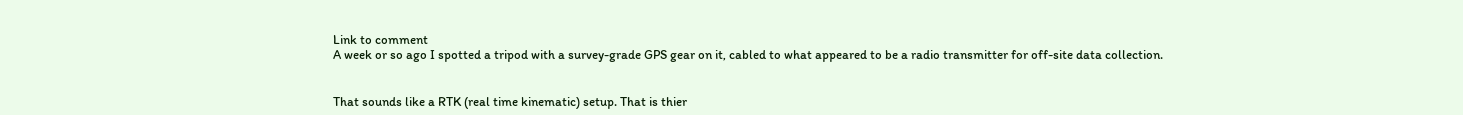Link to comment
A week or so ago I spotted a tripod with a survey-grade GPS gear on it, cabled to what appeared to be a radio transmitter for off-site data collection.


That sounds like a RTK (real time kinematic) setup. That is thier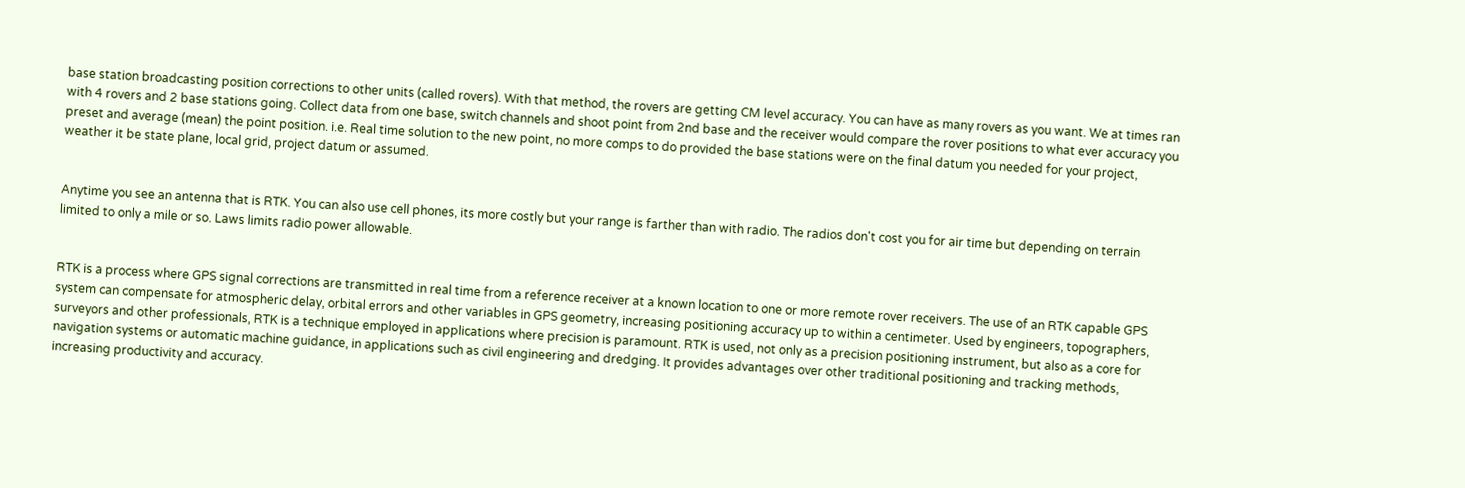base station broadcasting position corrections to other units (called rovers). With that method, the rovers are getting CM level accuracy. You can have as many rovers as you want. We at times ran with 4 rovers and 2 base stations going. Collect data from one base, switch channels and shoot point from 2nd base and the receiver would compare the rover positions to what ever accuracy you preset and average (mean) the point position. i.e. Real time solution to the new point, no more comps to do provided the base stations were on the final datum you needed for your project, weather it be state plane, local grid, project datum or assumed.


Anytime you see an antenna that is RTK. You can also use cell phones, its more costly but your range is farther than with radio. The radios don't cost you for air time but depending on terrain limited to only a mile or so. Laws limits radio power allowable.


RTK is a process where GPS signal corrections are transmitted in real time from a reference receiver at a known location to one or more remote rover receivers. The use of an RTK capable GPS system can compensate for atmospheric delay, orbital errors and other variables in GPS geometry, increasing positioning accuracy up to within a centimeter. Used by engineers, topographers, surveyors and other professionals, RTK is a technique employed in applications where precision is paramount. RTK is used, not only as a precision positioning instrument, but also as a core for navigation systems or automatic machine guidance, in applications such as civil engineering and dredging. It provides advantages over other traditional positioning and tracking methods, increasing productivity and accuracy.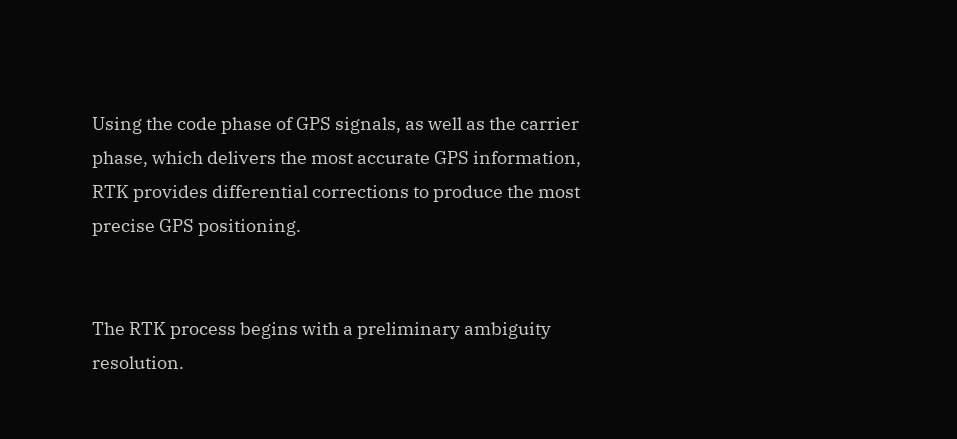Using the code phase of GPS signals, as well as the carrier phase, which delivers the most accurate GPS information, RTK provides differential corrections to produce the most precise GPS positioning.


The RTK process begins with a preliminary ambiguity resolution.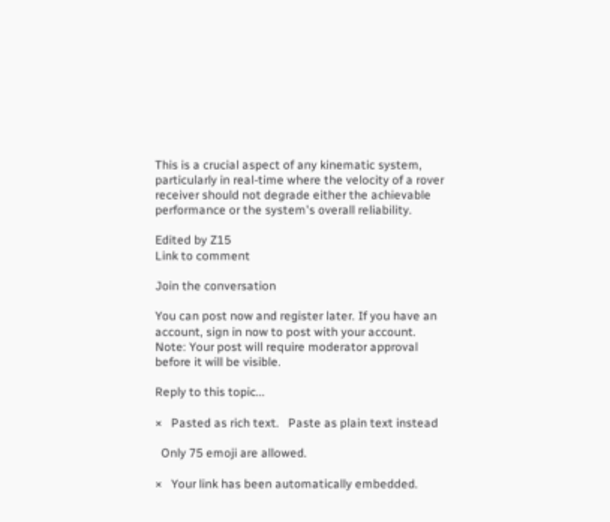This is a crucial aspect of any kinematic system, particularly in real-time where the velocity of a rover receiver should not degrade either the achievable performance or the system's overall reliability.

Edited by Z15
Link to comment

Join the conversation

You can post now and register later. If you have an account, sign in now to post with your account.
Note: Your post will require moderator approval before it will be visible.

Reply to this topic...

×   Pasted as rich text.   Paste as plain text instead

  Only 75 emoji are allowed.

×   Your link has been automatically embedded.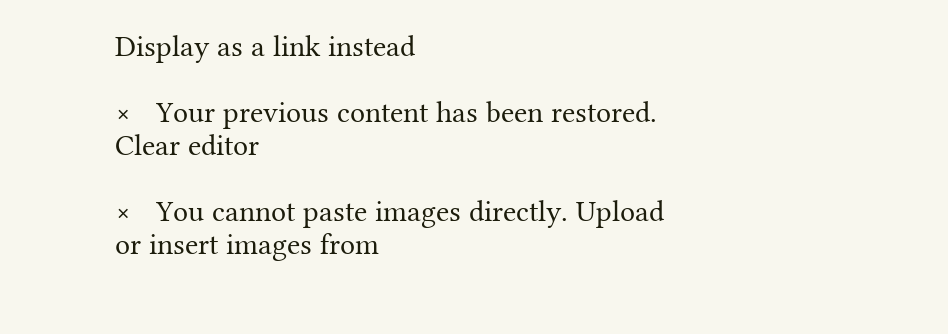Display as a link instead

×   Your previous content has been restored.   Clear editor

×   You cannot paste images directly. Upload or insert images from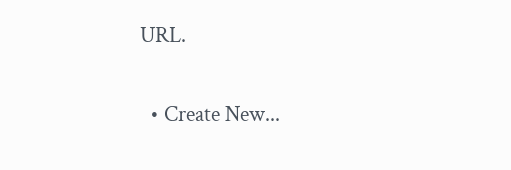URL.

  • Create New...